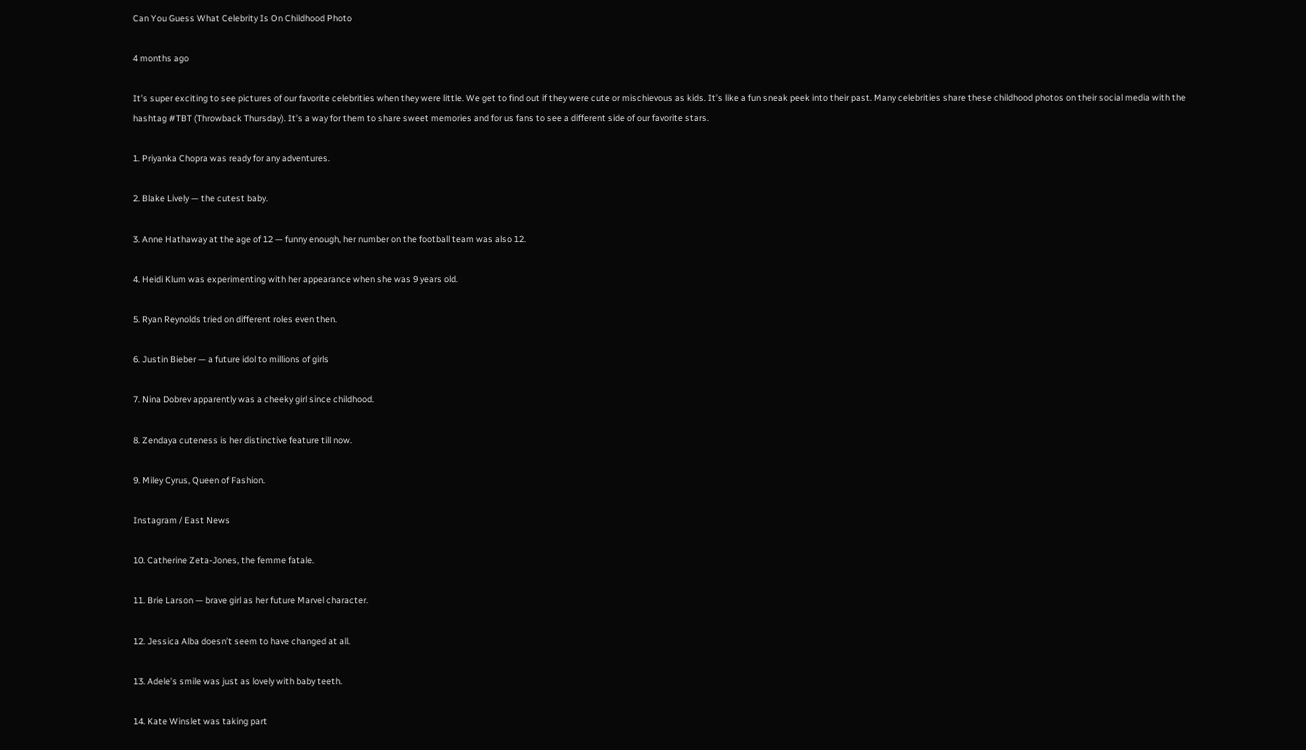Can You Guess What Celebrity Is On Childhood Photo

4 months ago

It’s super exciting to see pictures of our favorite celebrities when they were little. We get to find out if they were cute or mischievous as kids. It’s like a fun sneak peek into their past. Many celebrities share these childhood photos on their social media with the hashtag #TBT (Throwback Thursday). It’s a way for them to share sweet memories and for us fans to see a different side of our favorite stars.

1. Priyanka Chopra was ready for any adventures.

2. Blake Lively — the cutest baby.

3. Anne Hathaway at the age of 12 — funny enough, her number on the football team was also 12.

4. Heidi Klum was experimenting with her appearance when she was 9 years old.

5. Ryan Reynolds tried on different roles even then.

6. Justin Bieber — a future idol to millions of girls

7. Nina Dobrev apparently was a cheeky girl since childhood.

8. Zendaya cuteness is her distinctive feature till now.

9. Miley Cyrus, Queen of Fashion.

Instagram / East News

10. Catherine Zeta-Jones, the femme fatale.

11. Brie Larson — brave girl as her future Marvel character.

12. Jessica Alba doesn’t seem to have changed at all.

13. Adele’s smile was just as lovely with baby teeth.

14. Kate Winslet was taking part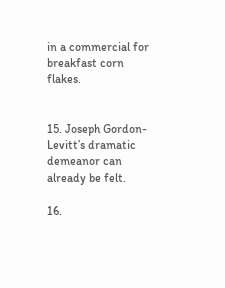in a commercial for breakfast corn flakes.


15. Joseph Gordon-Levitt’s dramatic demeanor can already be felt.

16.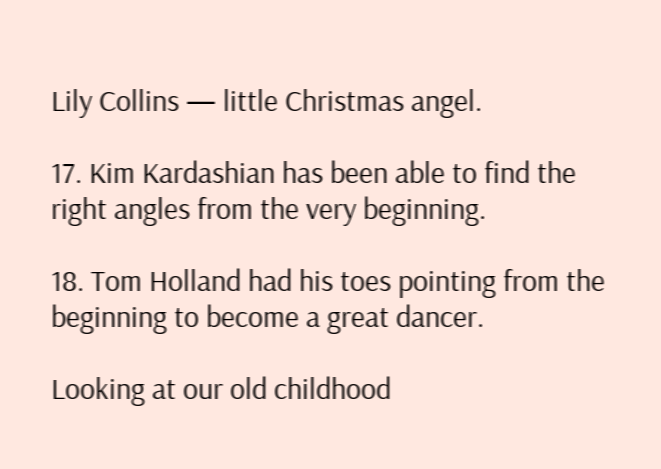Lily Collins — little Christmas angel.

17. Kim Kardashian has been able to find the right angles from the very beginning.

18. Tom Holland had his toes pointing from the beginning to become a great dancer.

Looking at our old childhood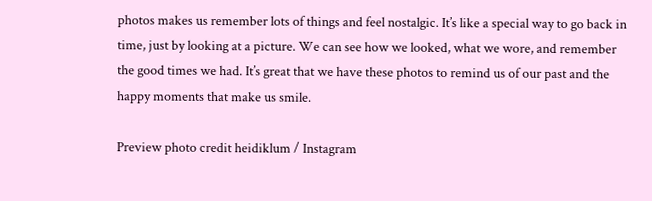photos makes us remember lots of things and feel nostalgic. It’s like a special way to go back in time, just by looking at a picture. We can see how we looked, what we wore, and remember the good times we had. It’s great that we have these photos to remind us of our past and the happy moments that make us smile.

Preview photo credit heidiklum / Instagram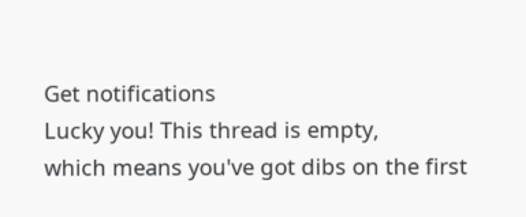Get notifications
Lucky you! This thread is empty,
which means you've got dibs on the first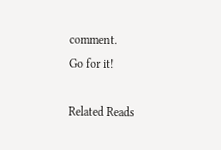comment.
Go for it!

Related Reads